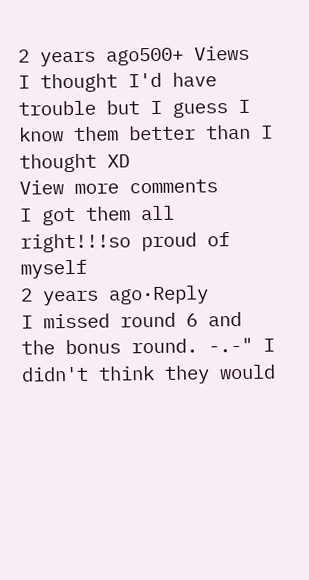2 years ago500+ Views
I thought I'd have trouble but I guess I know them better than I thought XD
View more comments
I got them all right!!!so proud of myself
2 years ago·Reply
I missed round 6 and the bonus round. -.-" I didn't think they would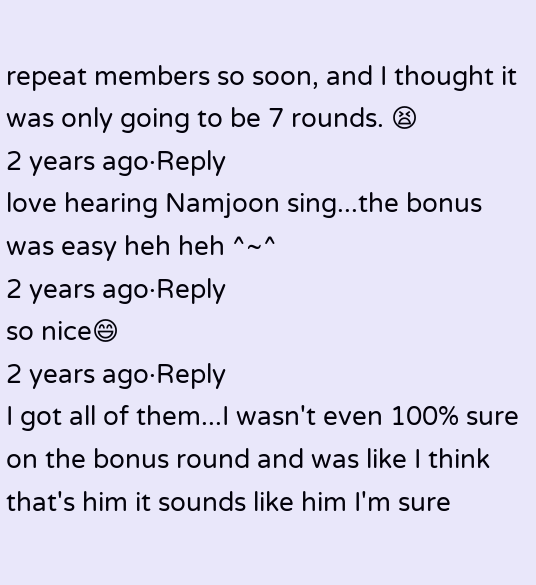repeat members so soon, and I thought it was only going to be 7 rounds. 😫
2 years ago·Reply
love hearing Namjoon sing...the bonus was easy heh heh ^~^
2 years ago·Reply
so nice😄
2 years ago·Reply
I got all of them...I wasn't even 100% sure on the bonus round and was like I think that's him it sounds like him I'm sure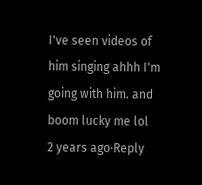I've seen videos of him singing ahhh I'm going with him. and boom lucky me lol
2 years ago·Reply